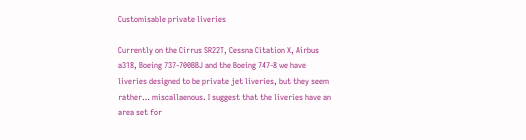Customisable private liveries

Currently on the Cirrus SR22T, Cessna Citation X, Airbus a318, Boeing 737-700BBJ and the Boeing 747-8 we have liveries designed to be private jet liveries, but they seem rather… miscallaenous. I suggest that the liveries have an area set for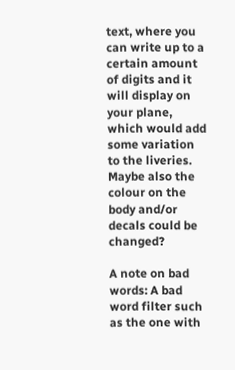text, where you can write up to a certain amount of digits and it will display on your plane, which would add some variation to the liveries. Maybe also the colour on the body and/or decals could be changed?

A note on bad words: A bad word filter such as the one with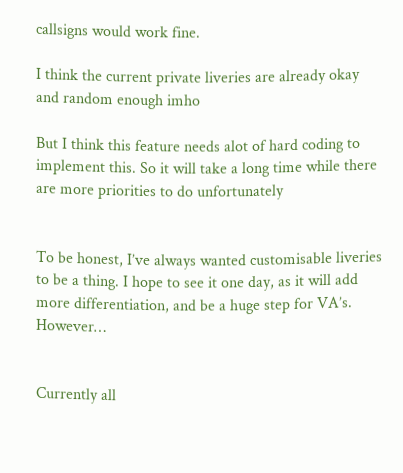callsigns would work fine.

I think the current private liveries are already okay and random enough imho

But I think this feature needs alot of hard coding to implement this. So it will take a long time while there are more priorities to do unfortunately


To be honest, I’ve always wanted customisable liveries to be a thing. I hope to see it one day, as it will add more differentiation, and be a huge step for VA’s. However…


Currently all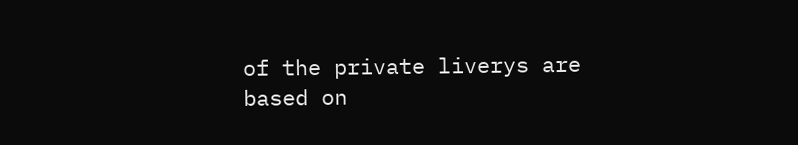of the private liverys are based on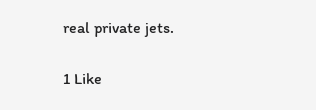real private jets.

1 Like